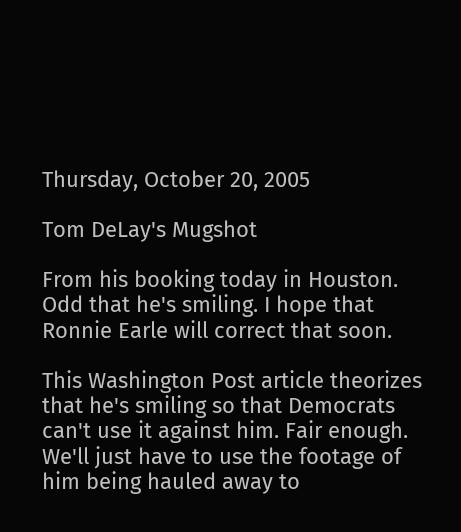Thursday, October 20, 2005

Tom DeLay's Mugshot

From his booking today in Houston. Odd that he's smiling. I hope that Ronnie Earle will correct that soon.

This Washington Post article theorizes that he's smiling so that Democrats can't use it against him. Fair enough. We'll just have to use the footage of him being hauled away to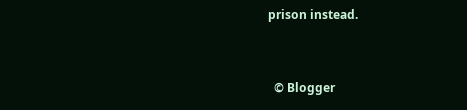prison instead.


  © Blogger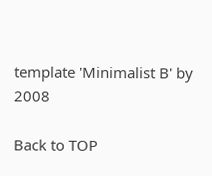template 'Minimalist B' by 2008

Back to TOP